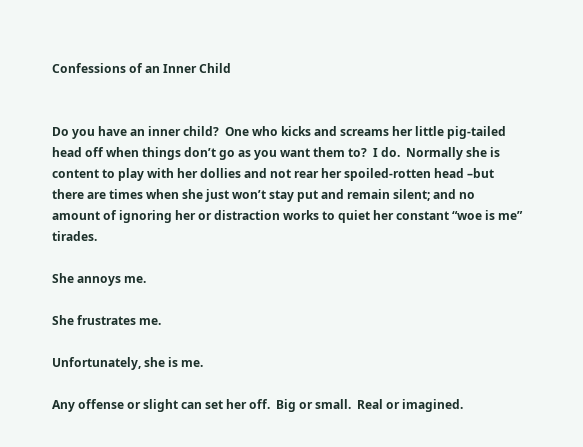Confessions of an Inner Child


Do you have an inner child?  One who kicks and screams her little pig-tailed head off when things don’t go as you want them to?  I do.  Normally she is content to play with her dollies and not rear her spoiled-rotten head –but there are times when she just won’t stay put and remain silent; and no amount of ignoring her or distraction works to quiet her constant “woe is me” tirades.

She annoys me.

She frustrates me.

Unfortunately, she is me.

Any offense or slight can set her off.  Big or small.  Real or imagined.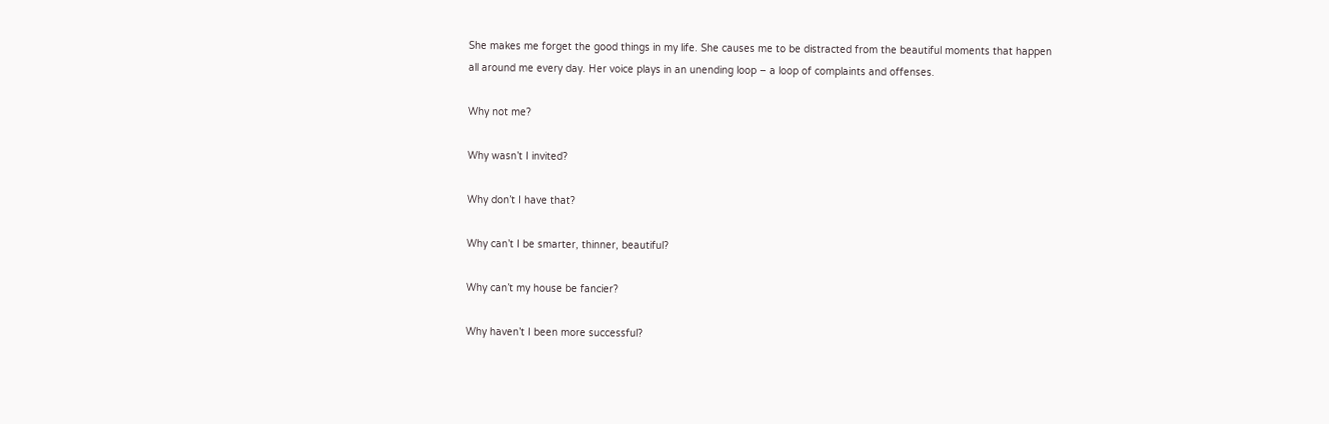She makes me forget the good things in my life. She causes me to be distracted from the beautiful moments that happen all around me every day. Her voice plays in an unending loop – a loop of complaints and offenses.

Why not me?

Why wasn’t I invited?

Why don’t I have that?

Why can’t I be smarter, thinner, beautiful?

Why can’t my house be fancier?

Why haven’t I been more successful?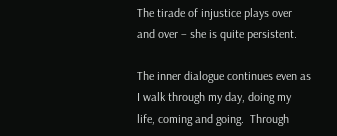The tirade of injustice plays over and over – she is quite persistent.

The inner dialogue continues even as I walk through my day, doing my life, coming and going.  Through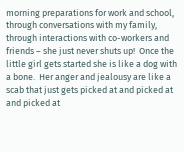morning preparations for work and school, through conversations with my family, through interactions with co-workers and friends – she just never shuts up!  Once the little girl gets started she is like a dog with a bone.  Her anger and jealousy are like a scab that just gets picked at and picked at and picked at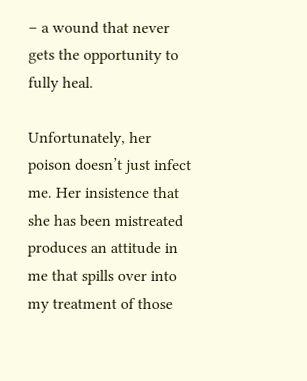– a wound that never gets the opportunity to fully heal.

Unfortunately, her poison doesn’t just infect me. Her insistence that she has been mistreated produces an attitude in me that spills over into my treatment of those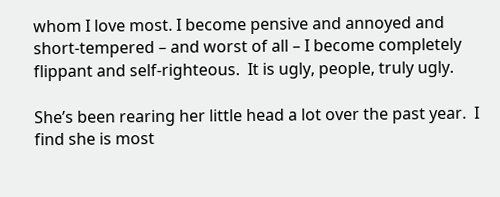whom I love most. I become pensive and annoyed and short-tempered – and worst of all – I become completely flippant and self-righteous.  It is ugly, people, truly ugly.

She’s been rearing her little head a lot over the past year.  I find she is most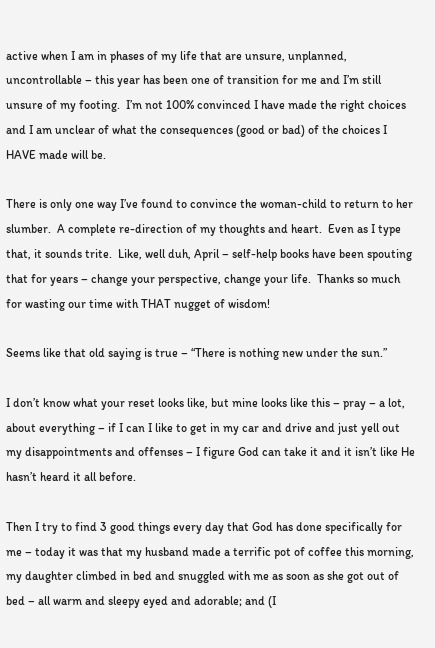active when I am in phases of my life that are unsure, unplanned, uncontrollable – this year has been one of transition for me and I’m still unsure of my footing.  I’m not 100% convinced I have made the right choices and I am unclear of what the consequences (good or bad) of the choices I HAVE made will be.

There is only one way I’ve found to convince the woman-child to return to her slumber.  A complete re-direction of my thoughts and heart.  Even as I type that, it sounds trite.  Like, well duh, April – self-help books have been spouting that for years – change your perspective, change your life.  Thanks so much for wasting our time with THAT nugget of wisdom!

Seems like that old saying is true – “There is nothing new under the sun.”

I don’t know what your reset looks like, but mine looks like this – pray – a lot, about everything – if I can I like to get in my car and drive and just yell out my disappointments and offenses – I figure God can take it and it isn’t like He hasn’t heard it all before.

Then I try to find 3 good things every day that God has done specifically for me – today it was that my husband made a terrific pot of coffee this morning, my daughter climbed in bed and snuggled with me as soon as she got out of bed – all warm and sleepy eyed and adorable; and (I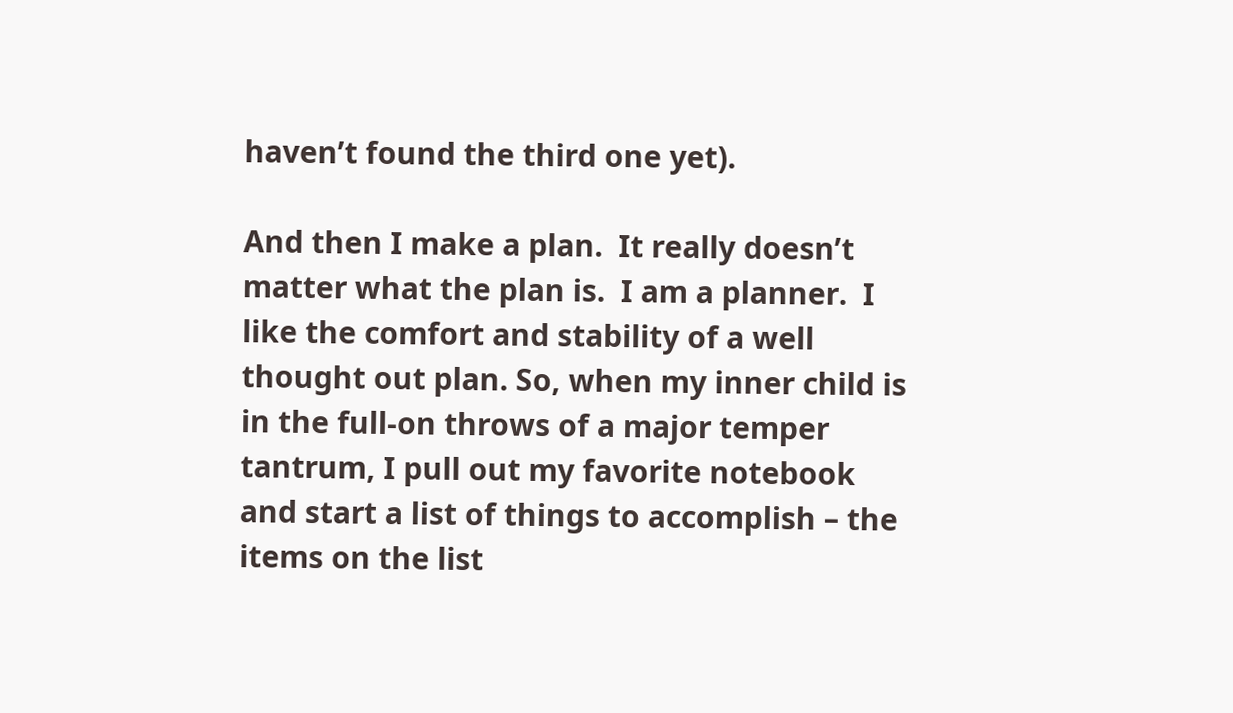haven’t found the third one yet).

And then I make a plan.  It really doesn’t matter what the plan is.  I am a planner.  I like the comfort and stability of a well thought out plan. So, when my inner child is in the full-on throws of a major temper tantrum, I pull out my favorite notebook and start a list of things to accomplish – the items on the list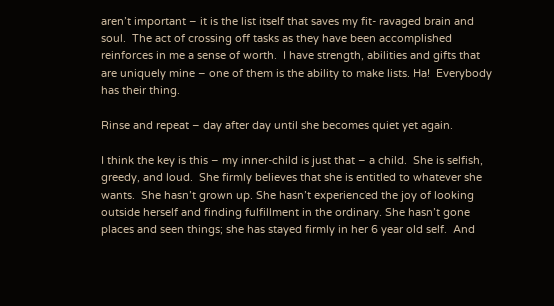aren’t important – it is the list itself that saves my fit- ravaged brain and soul.  The act of crossing off tasks as they have been accomplished reinforces in me a sense of worth.  I have strength, abilities and gifts that are uniquely mine – one of them is the ability to make lists. Ha!  Everybody has their thing.

Rinse and repeat – day after day until she becomes quiet yet again.

I think the key is this – my inner-child is just that – a child.  She is selfish, greedy, and loud.  She firmly believes that she is entitled to whatever she wants.  She hasn’t grown up. She hasn’t experienced the joy of looking outside herself and finding fulfillment in the ordinary. She hasn’t gone places and seen things; she has stayed firmly in her 6 year old self.  And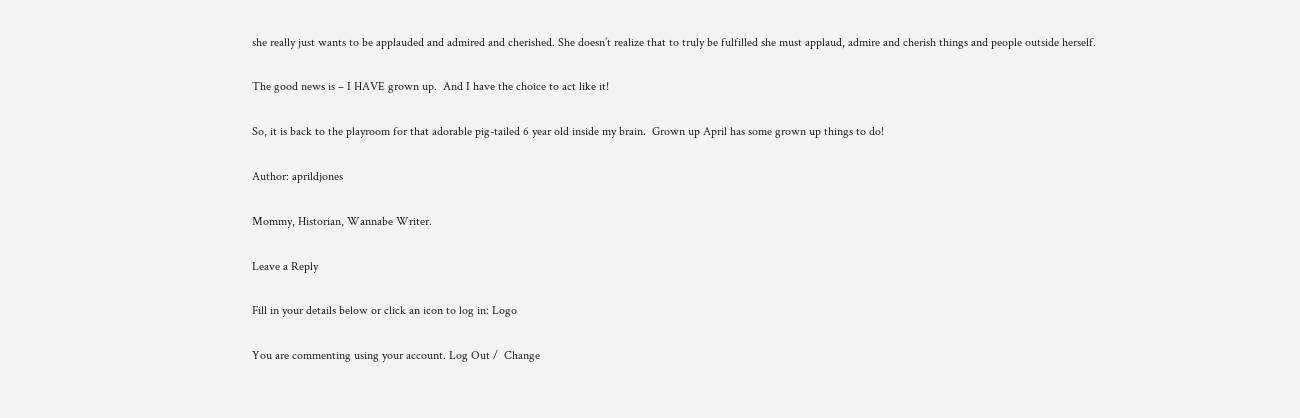she really just wants to be applauded and admired and cherished. She doesn’t realize that to truly be fulfilled she must applaud, admire and cherish things and people outside herself.

The good news is – I HAVE grown up.  And I have the choice to act like it!

So, it is back to the playroom for that adorable pig-tailed 6 year old inside my brain.  Grown up April has some grown up things to do!

Author: aprildjones

Mommy, Historian, Wannabe Writer.

Leave a Reply

Fill in your details below or click an icon to log in: Logo

You are commenting using your account. Log Out /  Change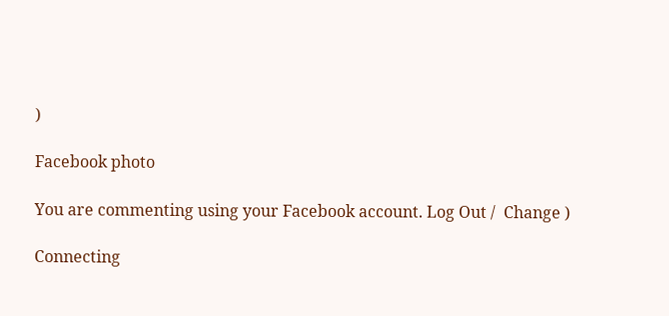)

Facebook photo

You are commenting using your Facebook account. Log Out /  Change )

Connecting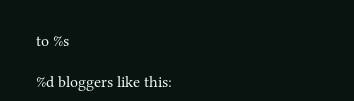to %s

%d bloggers like this: